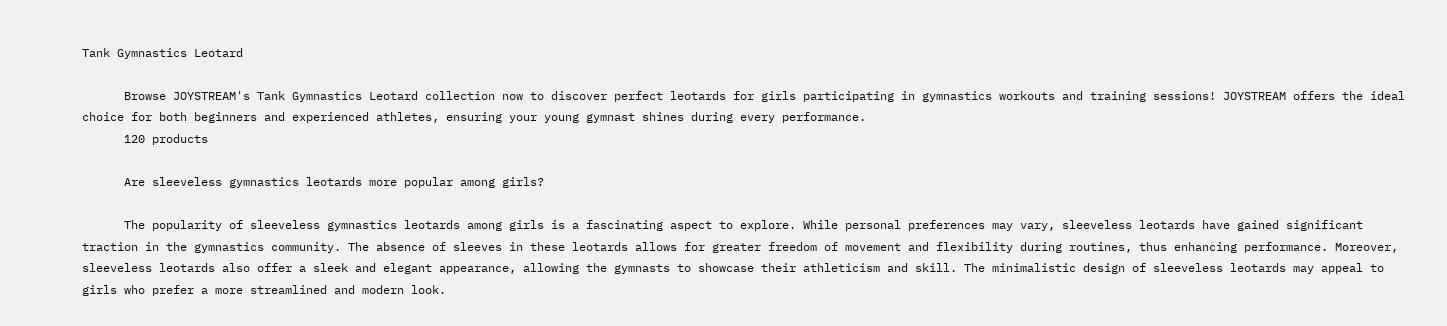Tank Gymnastics Leotard

      Browse JOYSTREAM's Tank Gymnastics Leotard collection now to discover perfect leotards for girls participating in gymnastics workouts and training sessions! JOYSTREAM offers the ideal choice for both beginners and experienced athletes, ensuring your young gymnast shines during every performance.
      120 products

      Are sleeveless gymnastics leotards more popular among girls?

      The popularity of sleeveless gymnastics leotards among girls is a fascinating aspect to explore. While personal preferences may vary, sleeveless leotards have gained significant traction in the gymnastics community. The absence of sleeves in these leotards allows for greater freedom of movement and flexibility during routines, thus enhancing performance. Moreover, sleeveless leotards also offer a sleek and elegant appearance, allowing the gymnasts to showcase their athleticism and skill. The minimalistic design of sleeveless leotards may appeal to girls who prefer a more streamlined and modern look.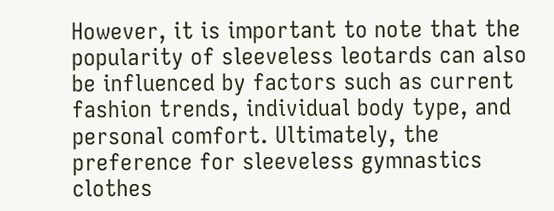However, it is important to note that the popularity of sleeveless leotards can also be influenced by factors such as current fashion trends, individual body type, and personal comfort. Ultimately, the preference for sleeveless gymnastics clothes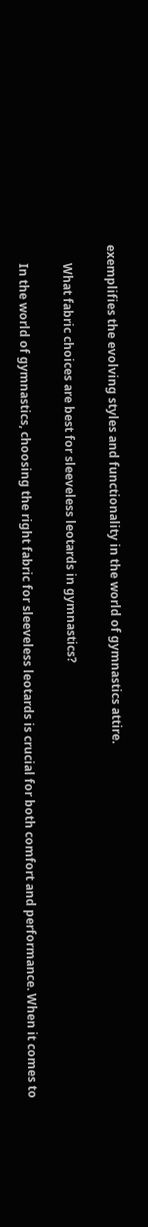exemplifies the evolving styles and functionality in the world of gymnastics attire.

      What fabric choices are best for sleeveless leotards in gymnastics?

      In the world of gymnastics, choosing the right fabric for sleeveless leotards is crucial for both comfort and performance. When it comes to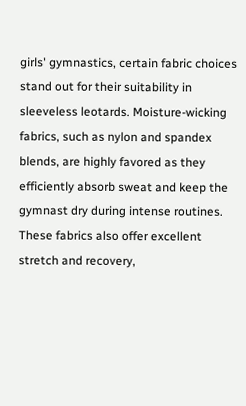girls' gymnastics, certain fabric choices stand out for their suitability in sleeveless leotards. Moisture-wicking fabrics, such as nylon and spandex blends, are highly favored as they efficiently absorb sweat and keep the gymnast dry during intense routines. These fabrics also offer excellent stretch and recovery,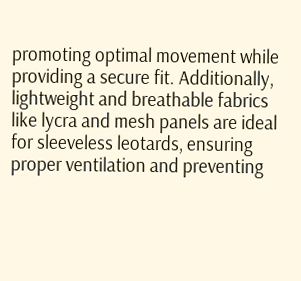promoting optimal movement while providing a secure fit. Additionally, lightweight and breathable fabrics like lycra and mesh panels are ideal for sleeveless leotards, ensuring proper ventilation and preventing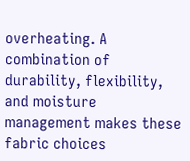overheating. A combination of durability, flexibility, and moisture management makes these fabric choices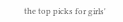the top picks for girls'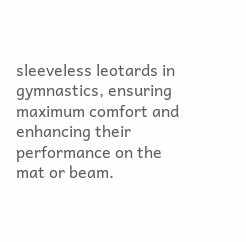sleeveless leotards in gymnastics, ensuring maximum comfort and enhancing their performance on the mat or beam.